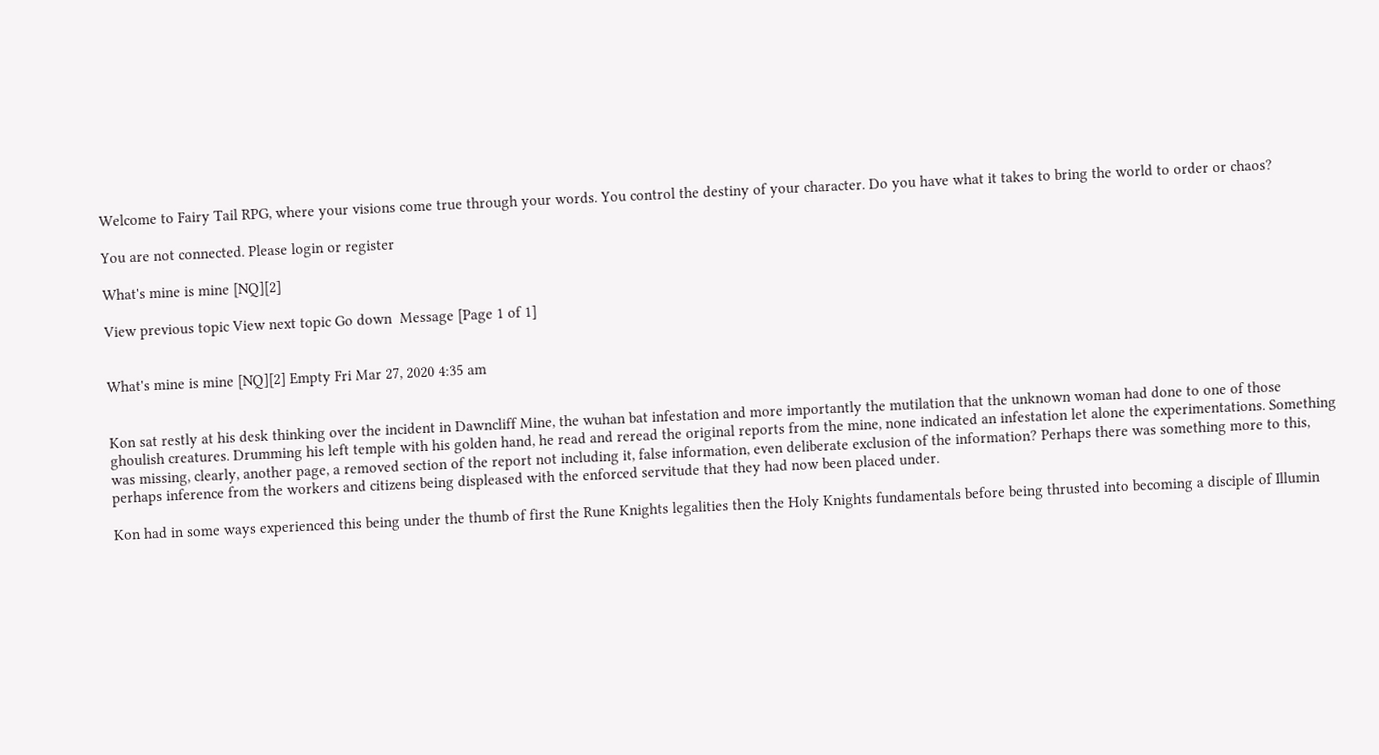Welcome to Fairy Tail RPG, where your visions come true through your words. You control the destiny of your character. Do you have what it takes to bring the world to order or chaos?

You are not connected. Please login or register

What's mine is mine [NQ][2]

View previous topic View next topic Go down  Message [Page 1 of 1]


What's mine is mine [NQ][2] Empty Fri Mar 27, 2020 4:35 am


Kon sat restly at his desk thinking over the incident in Dawncliff Mine, the wuhan bat infestation and more importantly the mutilation that the unknown woman had done to one of those ghoulish creatures. Drumming his left temple with his golden hand, he read and reread the original reports from the mine, none indicated an infestation let alone the experimentations. Something was missing, clearly, another page, a removed section of the report not including it, false information, even deliberate exclusion of the information? Perhaps there was something more to this, perhaps inference from the workers and citizens being displeased with the enforced servitude that they had now been placed under.

Kon had in some ways experienced this being under the thumb of first the Rune Knights legalities then the Holy Knights fundamentals before being thrusted into becoming a disciple of Illumin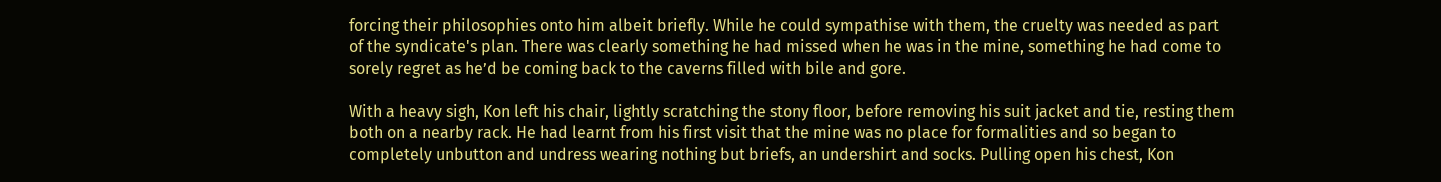forcing their philosophies onto him albeit briefly. While he could sympathise with them, the cruelty was needed as part of the syndicate's plan. There was clearly something he had missed when he was in the mine, something he had come to sorely regret as he’d be coming back to the caverns filled with bile and gore.

With a heavy sigh, Kon left his chair, lightly scratching the stony floor, before removing his suit jacket and tie, resting them both on a nearby rack. He had learnt from his first visit that the mine was no place for formalities and so began to completely unbutton and undress wearing nothing but briefs, an undershirt and socks. Pulling open his chest, Kon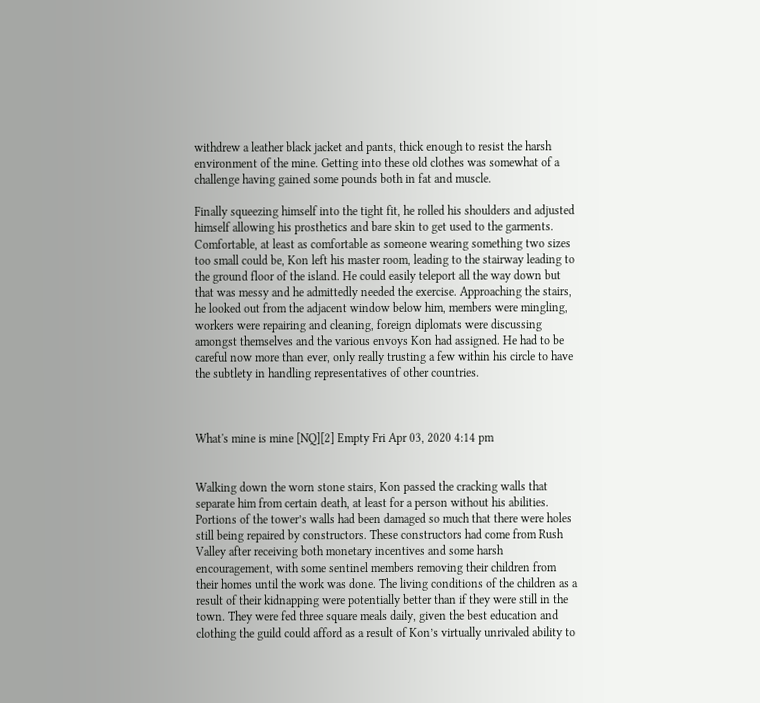withdrew a leather black jacket and pants, thick enough to resist the harsh environment of the mine. Getting into these old clothes was somewhat of a challenge having gained some pounds both in fat and muscle.

Finally squeezing himself into the tight fit, he rolled his shoulders and adjusted himself allowing his prosthetics and bare skin to get used to the garments. Comfortable, at least as comfortable as someone wearing something two sizes too small could be, Kon left his master room, leading to the stairway leading to the ground floor of the island. He could easily teleport all the way down but that was messy and he admittedly needed the exercise. Approaching the stairs, he looked out from the adjacent window below him, members were mingling, workers were repairing and cleaning, foreign diplomats were discussing amongst themselves and the various envoys Kon had assigned. He had to be careful now more than ever, only really trusting a few within his circle to have the subtlety in handling representatives of other countries.



What's mine is mine [NQ][2] Empty Fri Apr 03, 2020 4:14 pm


Walking down the worn stone stairs, Kon passed the cracking walls that separate him from certain death, at least for a person without his abilities. Portions of the tower’s walls had been damaged so much that there were holes still being repaired by constructors. These constructors had come from Rush Valley after receiving both monetary incentives and some harsh encouragement, with some sentinel members removing their children from their homes until the work was done. The living conditions of the children as a result of their kidnapping were potentially better than if they were still in the town. They were fed three square meals daily, given the best education and clothing the guild could afford as a result of Kon’s virtually unrivaled ability to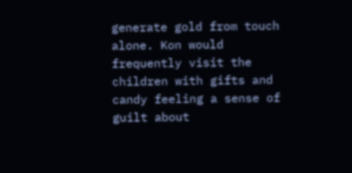generate gold from touch alone. Kon would frequently visit the children with gifts and candy feeling a sense of guilt about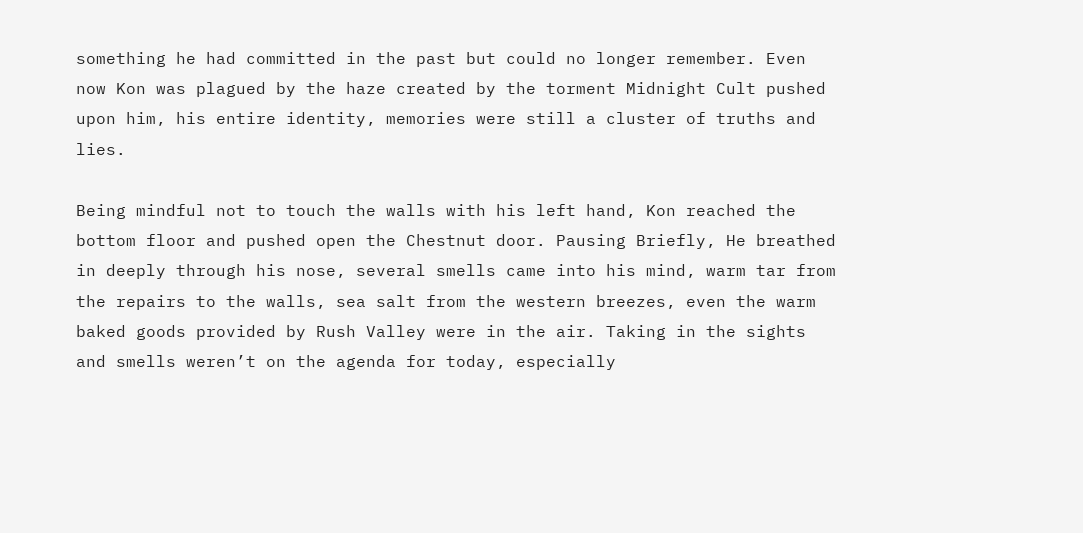something he had committed in the past but could no longer remember. Even now Kon was plagued by the haze created by the torment Midnight Cult pushed upon him, his entire identity, memories were still a cluster of truths and lies.

Being mindful not to touch the walls with his left hand, Kon reached the bottom floor and pushed open the Chestnut door. Pausing Briefly, He breathed in deeply through his nose, several smells came into his mind, warm tar from the repairs to the walls, sea salt from the western breezes, even the warm baked goods provided by Rush Valley were in the air. Taking in the sights and smells weren’t on the agenda for today, especially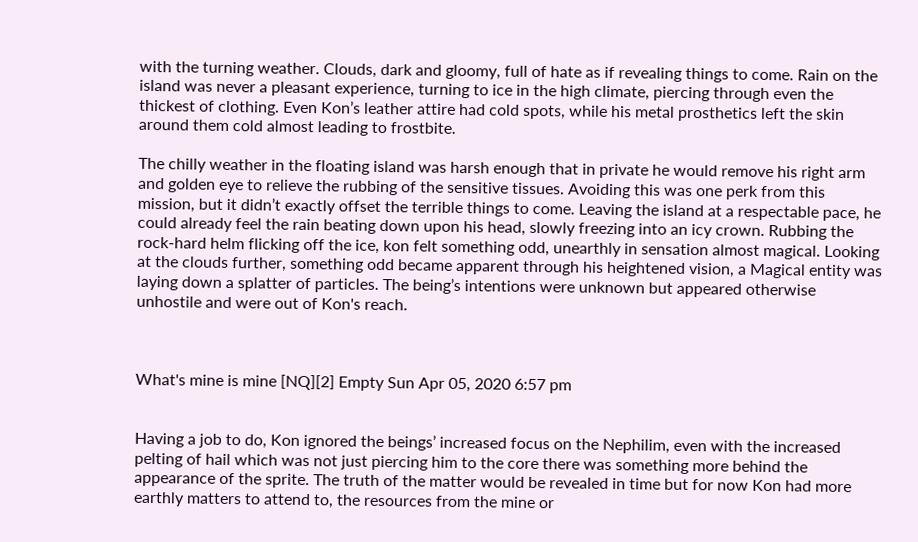with the turning weather. Clouds, dark and gloomy, full of hate as if revealing things to come. Rain on the island was never a pleasant experience, turning to ice in the high climate, piercing through even the thickest of clothing. Even Kon’s leather attire had cold spots, while his metal prosthetics left the skin around them cold almost leading to frostbite.

The chilly weather in the floating island was harsh enough that in private he would remove his right arm and golden eye to relieve the rubbing of the sensitive tissues. Avoiding this was one perk from this mission, but it didn’t exactly offset the terrible things to come. Leaving the island at a respectable pace, he could already feel the rain beating down upon his head, slowly freezing into an icy crown. Rubbing the rock-hard helm flicking off the ice, kon felt something odd, unearthly in sensation almost magical. Looking at the clouds further, something odd became apparent through his heightened vision, a Magical entity was laying down a splatter of particles. The being’s intentions were unknown but appeared otherwise unhostile and were out of Kon's reach.



What's mine is mine [NQ][2] Empty Sun Apr 05, 2020 6:57 pm


Having a job to do, Kon ignored the beings’ increased focus on the Nephilim, even with the increased pelting of hail which was not just piercing him to the core there was something more behind the appearance of the sprite. The truth of the matter would be revealed in time but for now Kon had more earthly matters to attend to, the resources from the mine or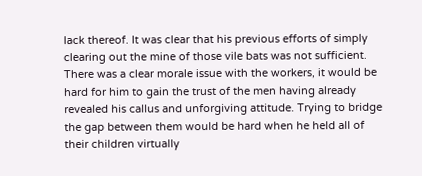lack thereof. It was clear that his previous efforts of simply clearing out the mine of those vile bats was not sufficient. There was a clear morale issue with the workers, it would be hard for him to gain the trust of the men having already revealed his callus and unforgiving attitude. Trying to bridge the gap between them would be hard when he held all of their children virtually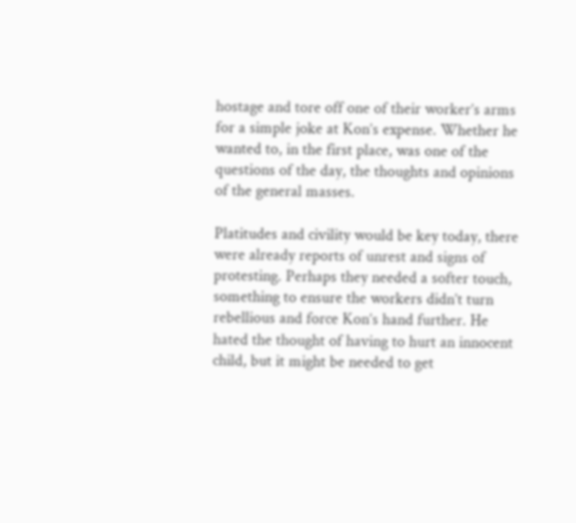hostage and tore off one of their worker’s arms for a simple joke at Kon’s expense. Whether he wanted to, in the first place, was one of the questions of the day, the thoughts and opinions of the general masses.

Platitudes and civility would be key today, there were already reports of unrest and signs of protesting. Perhaps they needed a softer touch, something to ensure the workers didn’t turn rebellious and force Kon’s hand further. He hated the thought of having to hurt an innocent child, but it might be needed to get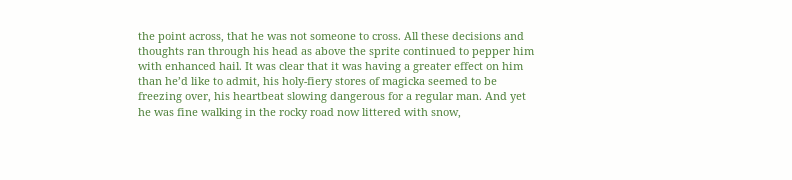the point across, that he was not someone to cross. All these decisions and thoughts ran through his head as above the sprite continued to pepper him with enhanced hail. It was clear that it was having a greater effect on him than he’d like to admit, his holy-fiery stores of magicka seemed to be freezing over, his heartbeat slowing dangerous for a regular man. And yet he was fine walking in the rocky road now littered with snow,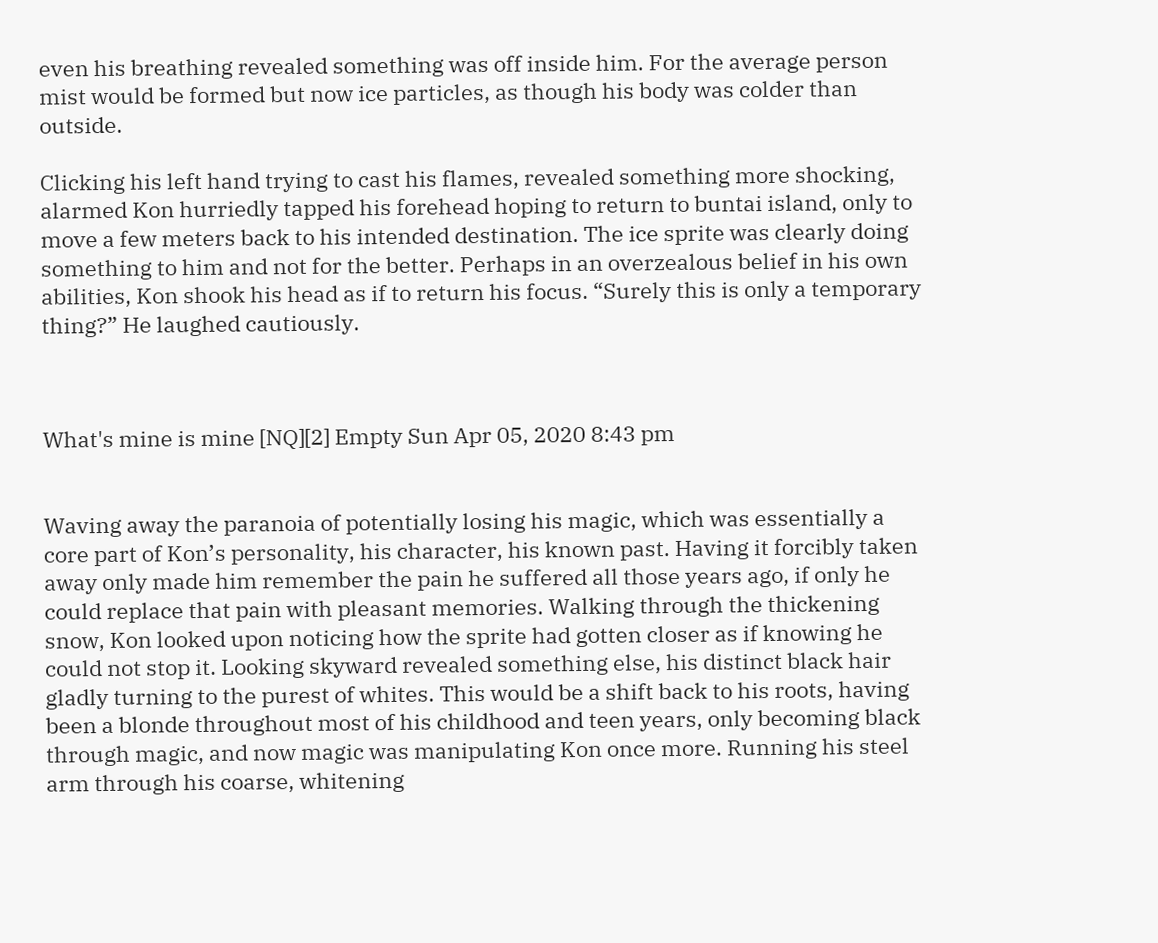even his breathing revealed something was off inside him. For the average person mist would be formed but now ice particles, as though his body was colder than outside.

Clicking his left hand trying to cast his flames, revealed something more shocking, alarmed Kon hurriedly tapped his forehead hoping to return to buntai island, only to move a few meters back to his intended destination. The ice sprite was clearly doing something to him and not for the better. Perhaps in an overzealous belief in his own abilities, Kon shook his head as if to return his focus. “Surely this is only a temporary thing?” He laughed cautiously.



What's mine is mine [NQ][2] Empty Sun Apr 05, 2020 8:43 pm


Waving away the paranoia of potentially losing his magic, which was essentially a core part of Kon’s personality, his character, his known past. Having it forcibly taken away only made him remember the pain he suffered all those years ago, if only he could replace that pain with pleasant memories. Walking through the thickening snow, Kon looked upon noticing how the sprite had gotten closer as if knowing he could not stop it. Looking skyward revealed something else, his distinct black hair gladly turning to the purest of whites. This would be a shift back to his roots, having been a blonde throughout most of his childhood and teen years, only becoming black through magic, and now magic was manipulating Kon once more. Running his steel arm through his coarse, whitening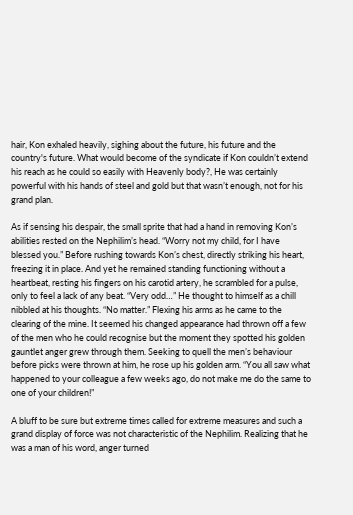hair, Kon exhaled heavily, sighing about the future, his future and the country's future. What would become of the syndicate if Kon couldn’t extend his reach as he could so easily with Heavenly body?, He was certainly powerful with his hands of steel and gold but that wasn’t enough, not for his grand plan.

As if sensing his despair, the small sprite that had a hand in removing Kon’s abilities rested on the Nephilim’s head. “Worry not my child, for I have blessed you.” Before rushing towards Kon’s chest, directly striking his heart, freezing it in place. And yet he remained standing functioning without a heartbeat, resting his fingers on his carotid artery, he scrambled for a pulse, only to feel a lack of any beat. “Very odd…” He thought to himself as a chill nibbled at his thoughts. “No matter.” Flexing his arms as he came to the clearing of the mine. It seemed his changed appearance had thrown off a few of the men who he could recognise but the moment they spotted his golden gauntlet anger grew through them. Seeking to quell the men’s behaviour before picks were thrown at him, he rose up his golden arm. “You all saw what happened to your colleague a few weeks ago, do not make me do the same to one of your children!”

A bluff to be sure but extreme times called for extreme measures and such a grand display of force was not characteristic of the Nephilim. Realizing that he was a man of his word, anger turned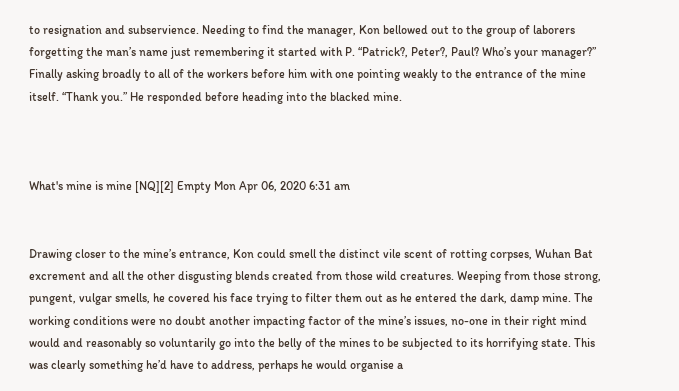to resignation and subservience. Needing to find the manager, Kon bellowed out to the group of laborers forgetting the man’s name just remembering it started with P. “Patrick?, Peter?, Paul? Who’s your manager?” Finally asking broadly to all of the workers before him with one pointing weakly to the entrance of the mine itself. “Thank you.” He responded before heading into the blacked mine.



What's mine is mine [NQ][2] Empty Mon Apr 06, 2020 6:31 am


Drawing closer to the mine’s entrance, Kon could smell the distinct vile scent of rotting corpses, Wuhan Bat excrement and all the other disgusting blends created from those wild creatures. Weeping from those strong, pungent, vulgar smells, he covered his face trying to filter them out as he entered the dark, damp mine. The working conditions were no doubt another impacting factor of the mine’s issues, no-one in their right mind would and reasonably so voluntarily go into the belly of the mines to be subjected to its horrifying state. This was clearly something he’d have to address, perhaps he would organise a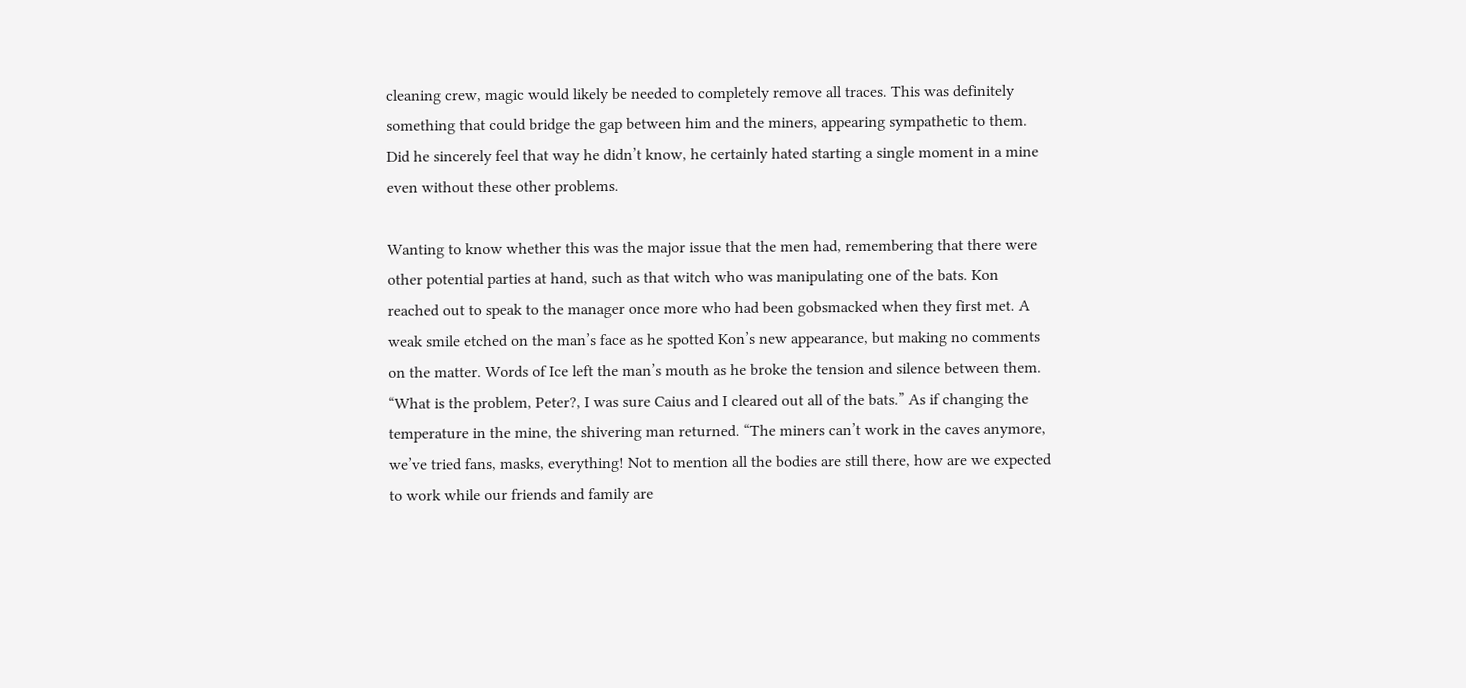cleaning crew, magic would likely be needed to completely remove all traces. This was definitely something that could bridge the gap between him and the miners, appearing sympathetic to them. Did he sincerely feel that way he didn’t know, he certainly hated starting a single moment in a mine even without these other problems.

Wanting to know whether this was the major issue that the men had, remembering that there were other potential parties at hand, such as that witch who was manipulating one of the bats. Kon reached out to speak to the manager once more who had been gobsmacked when they first met. A weak smile etched on the man’s face as he spotted Kon’s new appearance, but making no comments on the matter. Words of Ice left the man’s mouth as he broke the tension and silence between them. “What is the problem, Peter?, I was sure Caius and I cleared out all of the bats.” As if changing the temperature in the mine, the shivering man returned. “The miners can’t work in the caves anymore, we’ve tried fans, masks, everything! Not to mention all the bodies are still there, how are we expected to work while our friends and family are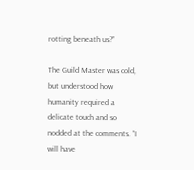rotting beneath us?”

The Guild Master was cold, but understood how humanity required a delicate touch and so nodded at the comments. “I will have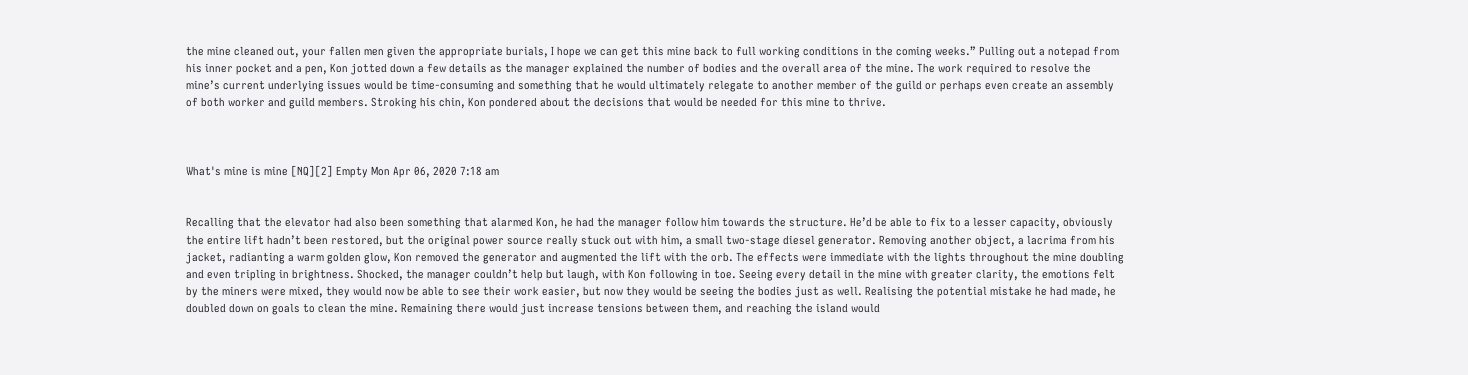the mine cleaned out, your fallen men given the appropriate burials, I hope we can get this mine back to full working conditions in the coming weeks.” Pulling out a notepad from his inner pocket and a pen, Kon jotted down a few details as the manager explained the number of bodies and the overall area of the mine. The work required to resolve the mine’s current underlying issues would be time-consuming and something that he would ultimately relegate to another member of the guild or perhaps even create an assembly of both worker and guild members. Stroking his chin, Kon pondered about the decisions that would be needed for this mine to thrive.



What's mine is mine [NQ][2] Empty Mon Apr 06, 2020 7:18 am


Recalling that the elevator had also been something that alarmed Kon, he had the manager follow him towards the structure. He’d be able to fix to a lesser capacity, obviously the entire lift hadn’t been restored, but the original power source really stuck out with him, a small two-stage diesel generator. Removing another object, a lacrima from his jacket, radianting a warm golden glow, Kon removed the generator and augmented the lift with the orb. The effects were immediate with the lights throughout the mine doubling and even tripling in brightness. Shocked, the manager couldn’t help but laugh, with Kon following in toe. Seeing every detail in the mine with greater clarity, the emotions felt by the miners were mixed, they would now be able to see their work easier, but now they would be seeing the bodies just as well. Realising the potential mistake he had made, he doubled down on goals to clean the mine. Remaining there would just increase tensions between them, and reaching the island would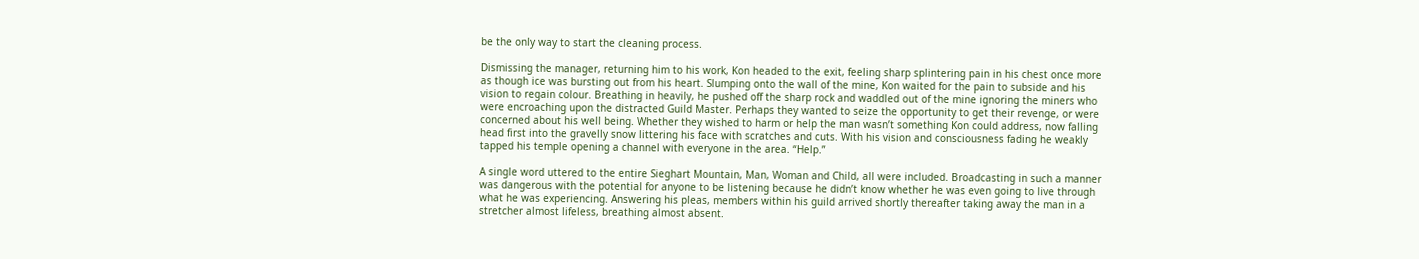be the only way to start the cleaning process.

Dismissing the manager, returning him to his work, Kon headed to the exit, feeling sharp splintering pain in his chest once more as though ice was bursting out from his heart. Slumping onto the wall of the mine, Kon waited for the pain to subside and his vision to regain colour. Breathing in heavily, he pushed off the sharp rock and waddled out of the mine ignoring the miners who were encroaching upon the distracted Guild Master. Perhaps they wanted to seize the opportunity to get their revenge, or were concerned about his well being. Whether they wished to harm or help the man wasn’t something Kon could address, now falling head first into the gravelly snow littering his face with scratches and cuts. With his vision and consciousness fading he weakly tapped his temple opening a channel with everyone in the area. “Help.”

A single word uttered to the entire Sieghart Mountain, Man, Woman and Child, all were included. Broadcasting in such a manner was dangerous with the potential for anyone to be listening because he didn’t know whether he was even going to live through what he was experiencing. Answering his pleas, members within his guild arrived shortly thereafter taking away the man in a stretcher almost lifeless, breathing almost absent.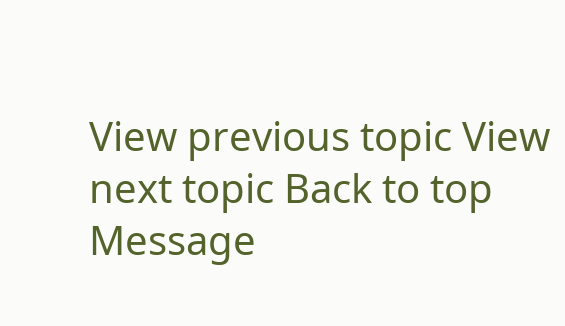View previous topic View next topic Back to top  Message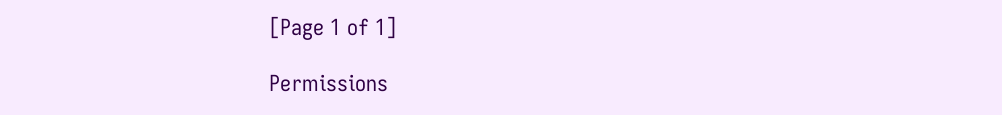[Page 1 of 1]

Permissions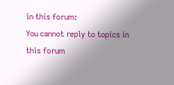in this forum:
You cannot reply to topics in this forum